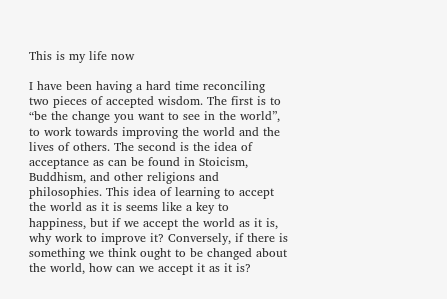This is my life now

I have been having a hard time reconciling two pieces of accepted wisdom. The first is to “be the change you want to see in the world”, to work towards improving the world and the lives of others. The second is the idea of acceptance as can be found in Stoicism, Buddhism, and other religions and philosophies. This idea of learning to accept the world as it is seems like a key to happiness, but if we accept the world as it is, why work to improve it? Conversely, if there is something we think ought to be changed about the world, how can we accept it as it is?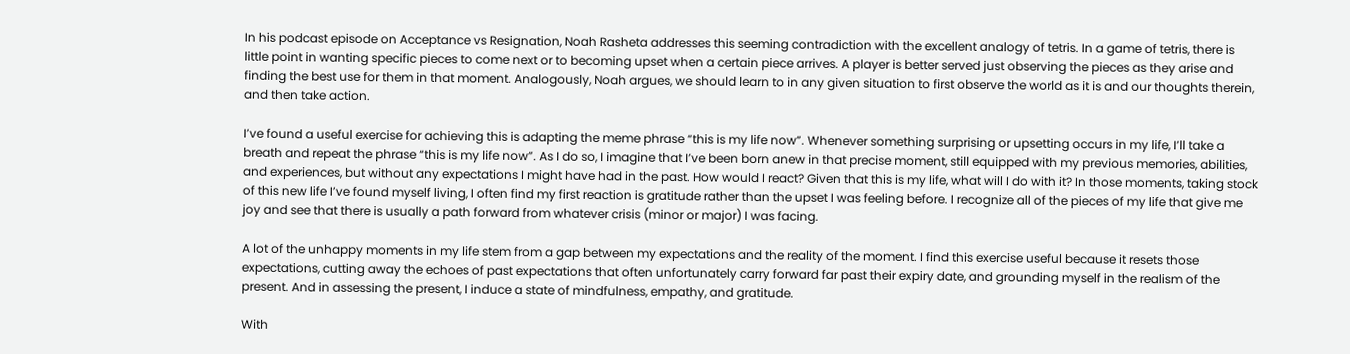In his podcast episode on Acceptance vs Resignation, Noah Rasheta addresses this seeming contradiction with the excellent analogy of tetris. In a game of tetris, there is little point in wanting specific pieces to come next or to becoming upset when a certain piece arrives. A player is better served just observing the pieces as they arise and finding the best use for them in that moment. Analogously, Noah argues, we should learn to in any given situation to first observe the world as it is and our thoughts therein, and then take action.

I’ve found a useful exercise for achieving this is adapting the meme phrase “this is my life now”. Whenever something surprising or upsetting occurs in my life, I’ll take a breath and repeat the phrase “this is my life now”. As I do so, I imagine that I’ve been born anew in that precise moment, still equipped with my previous memories, abilities, and experiences, but without any expectations I might have had in the past. How would I react? Given that this is my life, what will I do with it? In those moments, taking stock of this new life I’ve found myself living, I often find my first reaction is gratitude rather than the upset I was feeling before. I recognize all of the pieces of my life that give me joy and see that there is usually a path forward from whatever crisis (minor or major) I was facing.

A lot of the unhappy moments in my life stem from a gap between my expectations and the reality of the moment. I find this exercise useful because it resets those expectations, cutting away the echoes of past expectations that often unfortunately carry forward far past their expiry date, and grounding myself in the realism of the present. And in assessing the present, I induce a state of mindfulness, empathy, and gratitude.

With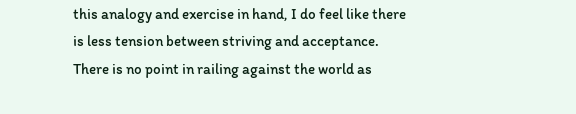this analogy and exercise in hand, I do feel like there is less tension between striving and acceptance. There is no point in railing against the world as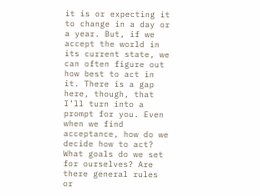it is or expecting it to change in a day or a year. But, if we accept the world in its current state, we can often figure out how best to act in it. There is a gap here, though, that I’ll turn into a prompt for you. Even when we find acceptance, how do we decide how to act? What goals do we set for ourselves? Are there general rules or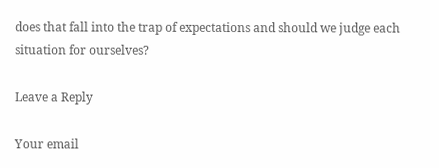does that fall into the trap of expectations and should we judge each situation for ourselves?

Leave a Reply

Your email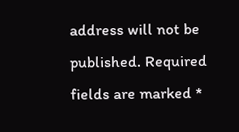address will not be published. Required fields are marked *